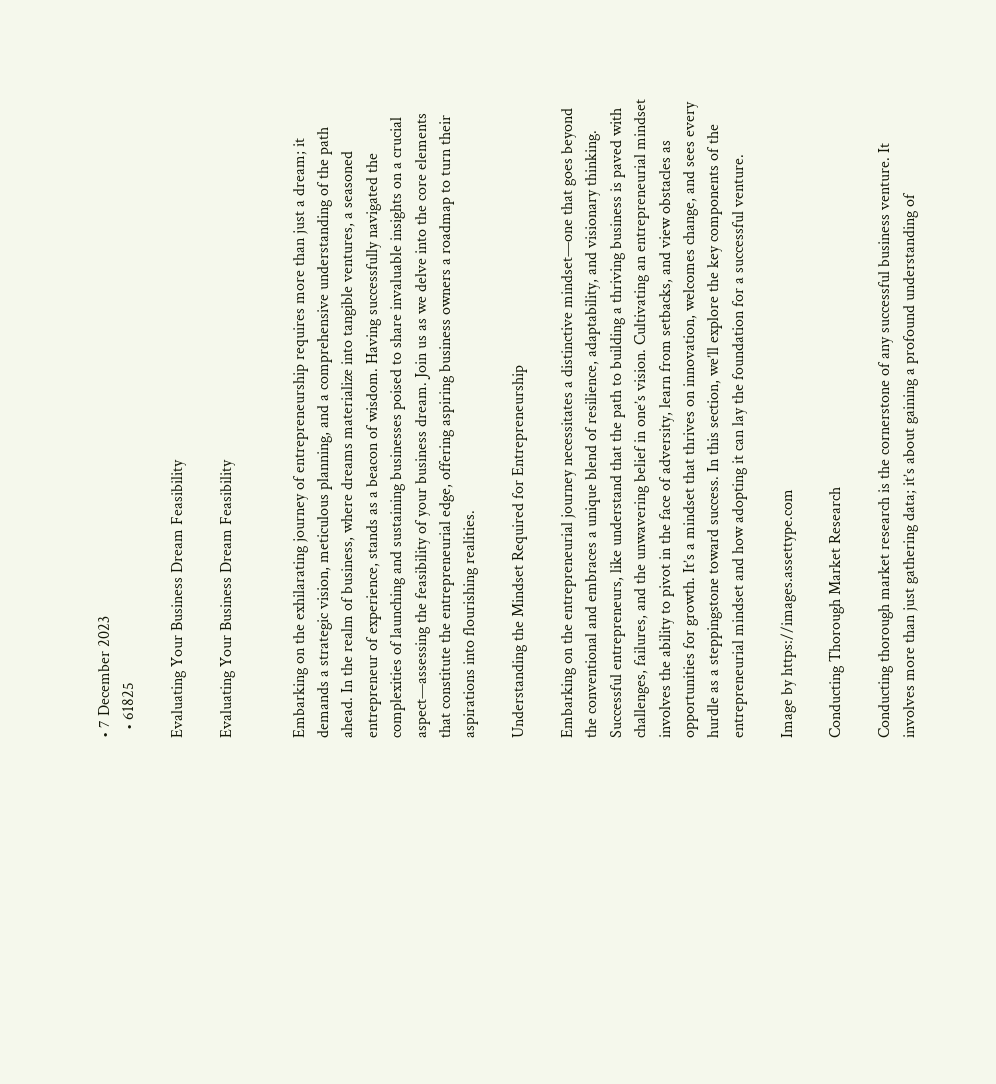• 7 December 2023
  • 61825

Evaluating Your Business Dream Feasibility

Evaluating Your Business Dream Feasibility


Embarking on the exhilarating journey of entrepreneurship requires more than just a dream; it demands a strategic vision, meticulous planning, and a comprehensive understanding of the path ahead. In the realm of business, where dreams materialize into tangible ventures, a seasoned entrepreneur of experience, stands as a beacon of wisdom. Having successfully navigated the complexities of launching and sustaining businesses poised to share invaluable insights on a crucial aspect—assessing the feasibility of your business dream. Join us as we delve into the core elements that constitute the entrepreneurial edge, offering aspiring business owners a roadmap to turn their aspirations into flourishing realities.

Understanding the Mindset Required for Entrepreneurship

Embarking on the entrepreneurial journey necessitates a distinctive mindset—one that goes beyond the conventional and embraces a unique blend of resilience, adaptability, and visionary thinking. Successful entrepreneurs, like understand that the path to building a thriving business is paved with challenges, failures, and the unwavering belief in one’s vision. Cultivating an entrepreneurial mindset involves the ability to pivot in the face of adversity, learn from setbacks, and view obstacles as opportunities for growth. It’s a mindset that thrives on innovation, welcomes change, and sees every hurdle as a steppingstone toward success. In this section, we’ll explore the key components of the entrepreneurial mindset and how adopting it can lay the foundation for a successful venture.

Image by https://images.assettype.com

Conducting Thorough Market Research

Conducting thorough market research is the cornerstone of any successful business venture. It involves more than just gathering data; it’s about gaining a profound understanding of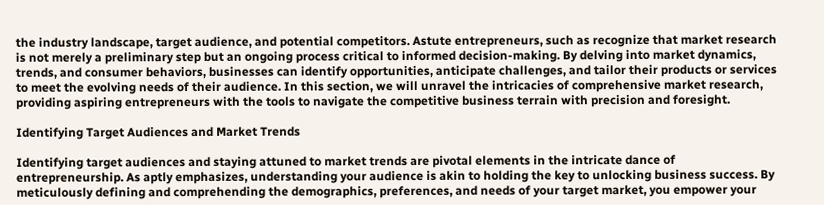the industry landscape, target audience, and potential competitors. Astute entrepreneurs, such as recognize that market research is not merely a preliminary step but an ongoing process critical to informed decision-making. By delving into market dynamics, trends, and consumer behaviors, businesses can identify opportunities, anticipate challenges, and tailor their products or services to meet the evolving needs of their audience. In this section, we will unravel the intricacies of comprehensive market research, providing aspiring entrepreneurs with the tools to navigate the competitive business terrain with precision and foresight.

Identifying Target Audiences and Market Trends

Identifying target audiences and staying attuned to market trends are pivotal elements in the intricate dance of entrepreneurship. As aptly emphasizes, understanding your audience is akin to holding the key to unlocking business success. By meticulously defining and comprehending the demographics, preferences, and needs of your target market, you empower your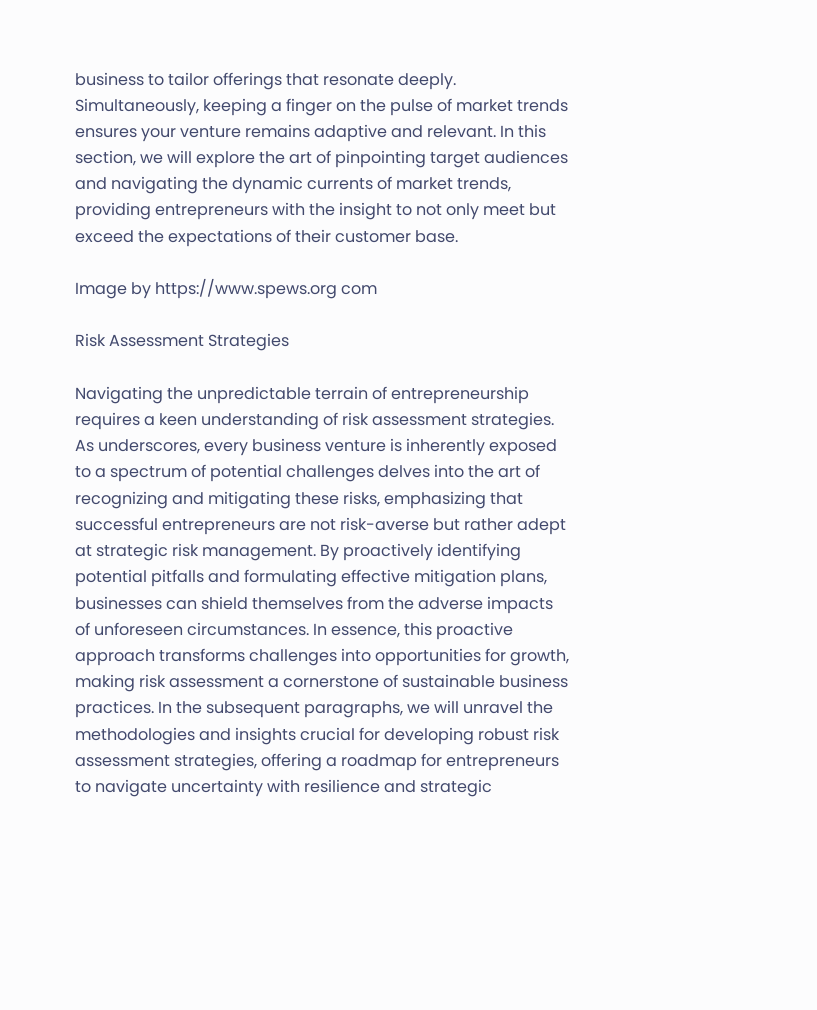business to tailor offerings that resonate deeply. Simultaneously, keeping a finger on the pulse of market trends ensures your venture remains adaptive and relevant. In this section, we will explore the art of pinpointing target audiences and navigating the dynamic currents of market trends, providing entrepreneurs with the insight to not only meet but exceed the expectations of their customer base.

Image by https://www.spews.org com

Risk Assessment Strategies

Navigating the unpredictable terrain of entrepreneurship requires a keen understanding of risk assessment strategies. As underscores, every business venture is inherently exposed to a spectrum of potential challenges delves into the art of recognizing and mitigating these risks, emphasizing that successful entrepreneurs are not risk-averse but rather adept at strategic risk management. By proactively identifying potential pitfalls and formulating effective mitigation plans, businesses can shield themselves from the adverse impacts of unforeseen circumstances. In essence, this proactive approach transforms challenges into opportunities for growth, making risk assessment a cornerstone of sustainable business practices. In the subsequent paragraphs, we will unravel the methodologies and insights crucial for developing robust risk assessment strategies, offering a roadmap for entrepreneurs to navigate uncertainty with resilience and strategic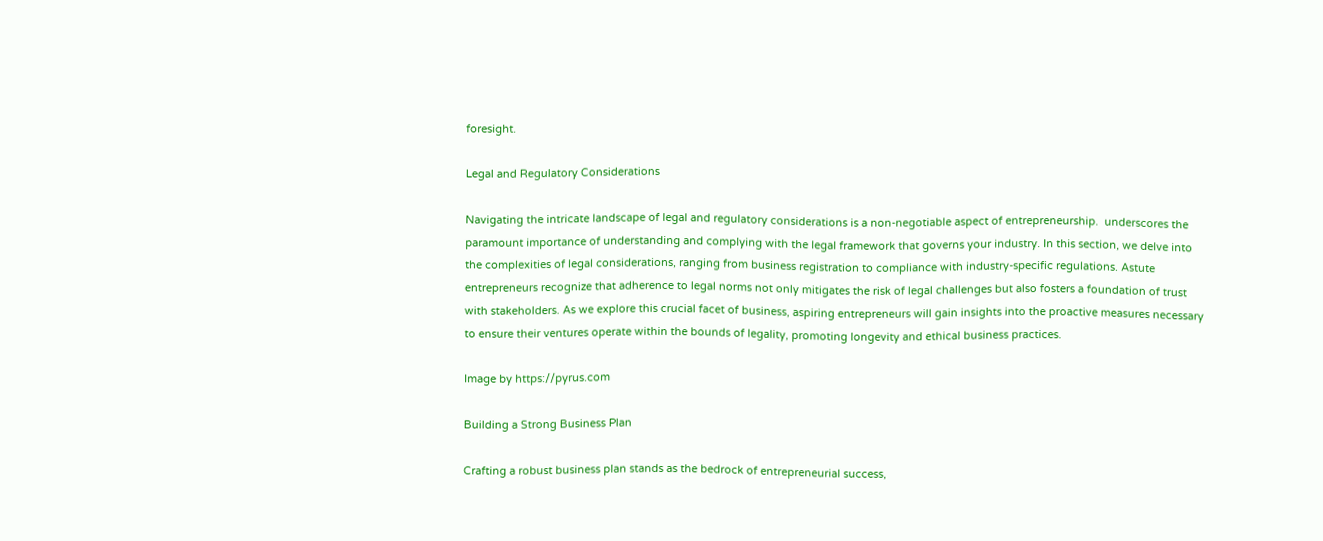foresight.

Legal and Regulatory Considerations

Navigating the intricate landscape of legal and regulatory considerations is a non-negotiable aspect of entrepreneurship.  underscores the paramount importance of understanding and complying with the legal framework that governs your industry. In this section, we delve into the complexities of legal considerations, ranging from business registration to compliance with industry-specific regulations. Astute entrepreneurs recognize that adherence to legal norms not only mitigates the risk of legal challenges but also fosters a foundation of trust with stakeholders. As we explore this crucial facet of business, aspiring entrepreneurs will gain insights into the proactive measures necessary to ensure their ventures operate within the bounds of legality, promoting longevity and ethical business practices.

Image by https://pyrus.com

Building a Strong Business Plan

Crafting a robust business plan stands as the bedrock of entrepreneurial success,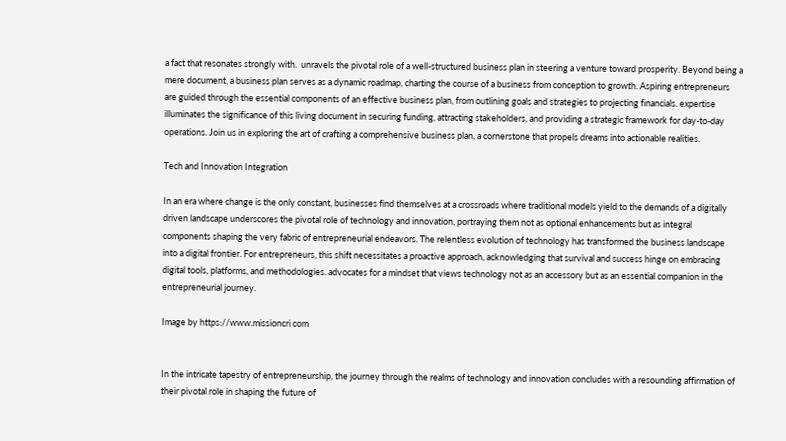a fact that resonates strongly with.  unravels the pivotal role of a well-structured business plan in steering a venture toward prosperity. Beyond being a mere document, a business plan serves as a dynamic roadmap, charting the course of a business from conception to growth. Aspiring entrepreneurs are guided through the essential components of an effective business plan, from outlining goals and strategies to projecting financials. expertise illuminates the significance of this living document in securing funding, attracting stakeholders, and providing a strategic framework for day-to-day operations. Join us in exploring the art of crafting a comprehensive business plan, a cornerstone that propels dreams into actionable realities.

Tech and Innovation Integration

In an era where change is the only constant, businesses find themselves at a crossroads where traditional models yield to the demands of a digitally driven landscape underscores the pivotal role of technology and innovation, portraying them not as optional enhancements but as integral components shaping the very fabric of entrepreneurial endeavors. The relentless evolution of technology has transformed the business landscape into a digital frontier. For entrepreneurs, this shift necessitates a proactive approach, acknowledging that survival and success hinge on embracing digital tools, platforms, and methodologies. advocates for a mindset that views technology not as an accessory but as an essential companion in the entrepreneurial journey.

Image by https://www.missioncri com


In the intricate tapestry of entrepreneurship, the journey through the realms of technology and innovation concludes with a resounding affirmation of their pivotal role in shaping the future of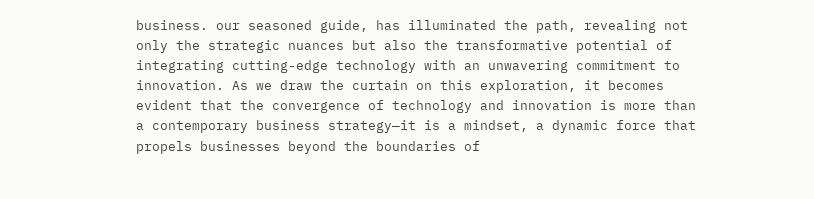business. our seasoned guide, has illuminated the path, revealing not only the strategic nuances but also the transformative potential of integrating cutting-edge technology with an unwavering commitment to innovation. As we draw the curtain on this exploration, it becomes evident that the convergence of technology and innovation is more than a contemporary business strategy—it is a mindset, a dynamic force that propels businesses beyond the boundaries of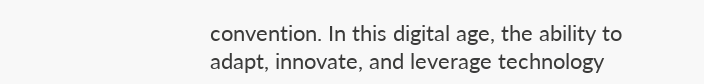convention. In this digital age, the ability to adapt, innovate, and leverage technology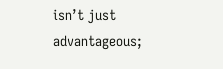isn’t just advantageous;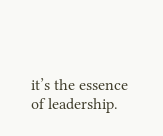it’s the essence of leadership.